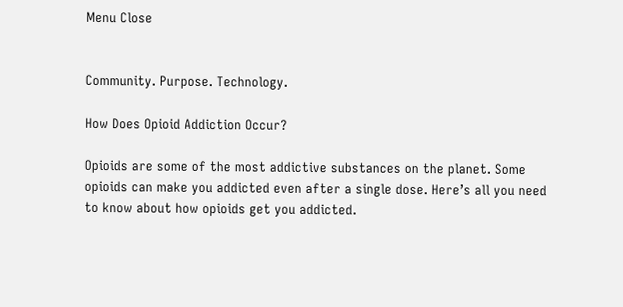Menu Close


Community. Purpose. Technology.

How Does Opioid Addiction Occur?

Opioids are some of the most addictive substances on the planet. Some opioids can make you addicted even after a single dose. Here’s all you need to know about how opioids get you addicted.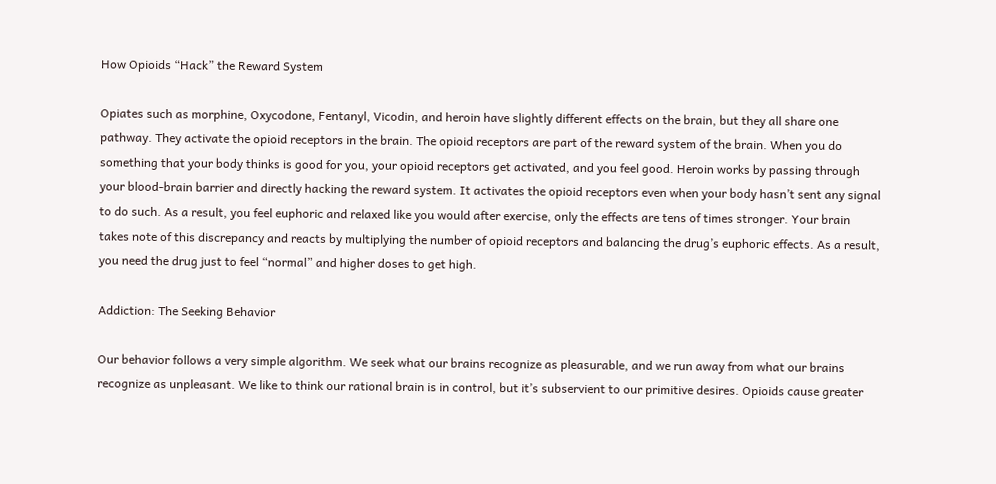How Opioids “Hack” the Reward System

Opiates such as morphine, Oxycodone, Fentanyl, Vicodin, and heroin have slightly different effects on the brain, but they all share one pathway. They activate the opioid receptors in the brain. The opioid receptors are part of the reward system of the brain. When you do something that your body thinks is good for you, your opioid receptors get activated, and you feel good. Heroin works by passing through your blood-brain barrier and directly hacking the reward system. It activates the opioid receptors even when your body hasn’t sent any signal to do such. As a result, you feel euphoric and relaxed like you would after exercise, only the effects are tens of times stronger. Your brain takes note of this discrepancy and reacts by multiplying the number of opioid receptors and balancing the drug’s euphoric effects. As a result, you need the drug just to feel “normal” and higher doses to get high.

Addiction: The Seeking Behavior

Our behavior follows a very simple algorithm. We seek what our brains recognize as pleasurable, and we run away from what our brains recognize as unpleasant. We like to think our rational brain is in control, but it’s subservient to our primitive desires. Opioids cause greater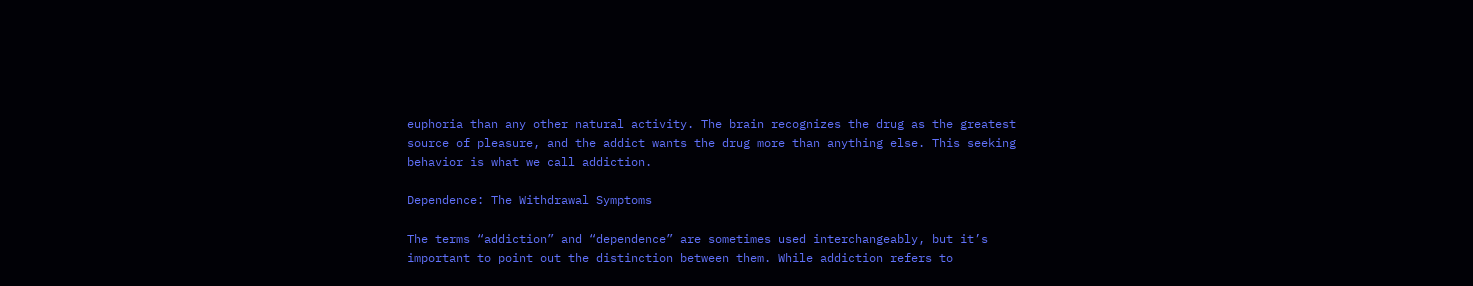euphoria than any other natural activity. The brain recognizes the drug as the greatest source of pleasure, and the addict wants the drug more than anything else. This seeking behavior is what we call addiction.

Dependence: The Withdrawal Symptoms

The terms “addiction” and “dependence” are sometimes used interchangeably, but it’s important to point out the distinction between them. While addiction refers to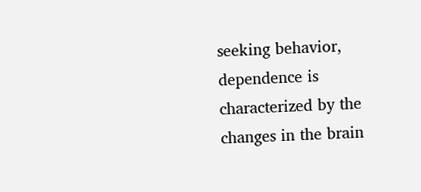seeking behavior, dependence is characterized by the changes in the brain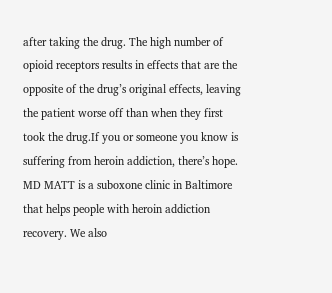after taking the drug. The high number of opioid receptors results in effects that are the opposite of the drug’s original effects, leaving the patient worse off than when they first took the drug.If you or someone you know is suffering from heroin addiction, there’s hope. MD MATT is a suboxone clinic in Baltimore that helps people with heroin addiction recovery. We also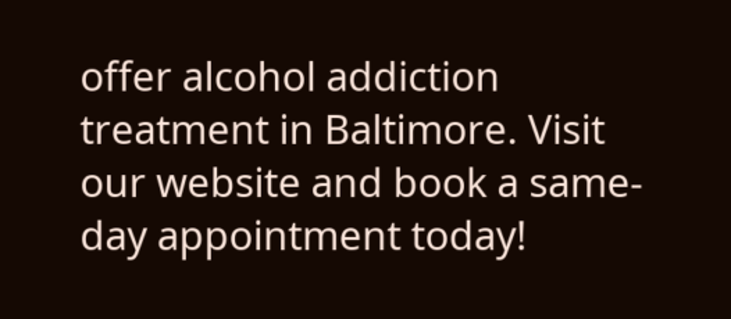offer alcohol addiction treatment in Baltimore. Visit our website and book a same-day appointment today!